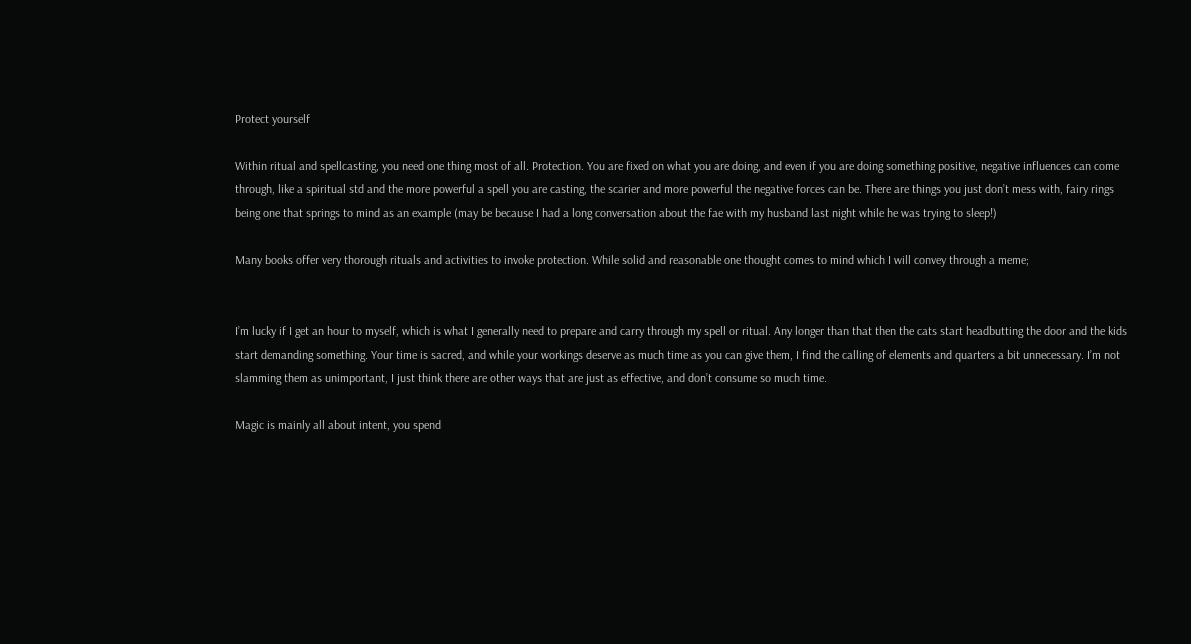Protect yourself

Within ritual and spellcasting, you need one thing most of all. Protection. You are fixed on what you are doing, and even if you are doing something positive, negative influences can come through, like a spiritual std and the more powerful a spell you are casting, the scarier and more powerful the negative forces can be. There are things you just don’t mess with, fairy rings being one that springs to mind as an example (may be because I had a long conversation about the fae with my husband last night while he was trying to sleep!)

Many books offer very thorough rituals and activities to invoke protection. While solid and reasonable one thought comes to mind which I will convey through a meme;


I’m lucky if I get an hour to myself, which is what I generally need to prepare and carry through my spell or ritual. Any longer than that then the cats start headbutting the door and the kids start demanding something. Your time is sacred, and while your workings deserve as much time as you can give them, I find the calling of elements and quarters a bit unnecessary. I’m not slamming them as unimportant, I just think there are other ways that are just as effective, and don’t consume so much time.

Magic is mainly all about intent, you spend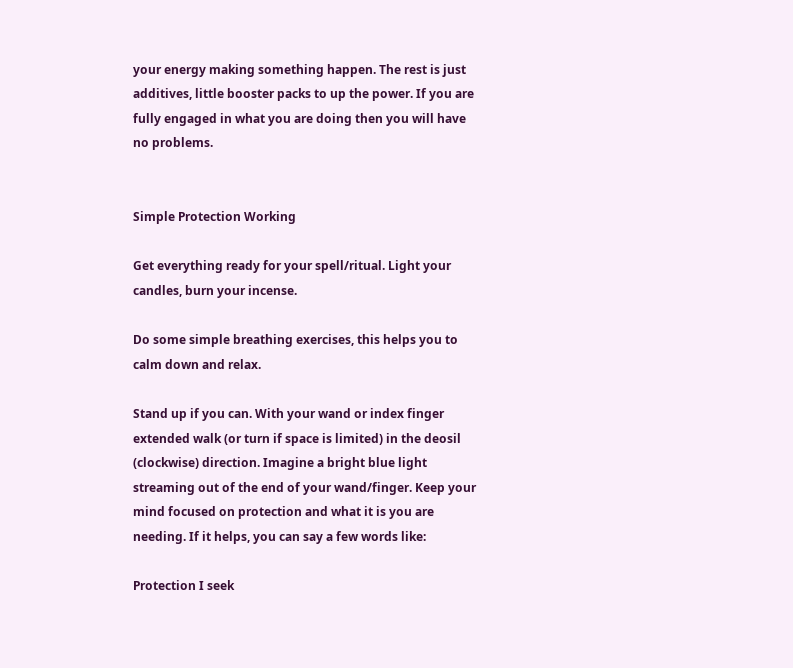your energy making something happen. The rest is just additives, little booster packs to up the power. If you are fully engaged in what you are doing then you will have no problems.


Simple Protection Working

Get everything ready for your spell/ritual. Light your candles, burn your incense.

Do some simple breathing exercises, this helps you to calm down and relax.

Stand up if you can. With your wand or index finger extended walk (or turn if space is limited) in the deosil (clockwise) direction. Imagine a bright blue light streaming out of the end of your wand/finger. Keep your mind focused on protection and what it is you are needing. If it helps, you can say a few words like:

Protection I seek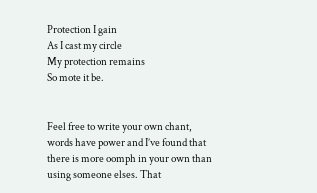Protection I gain
As I cast my circle
My protection remains
So mote it be.


Feel free to write your own chant, words have power and I’ve found that there is more oomph in your own than using someone elses. That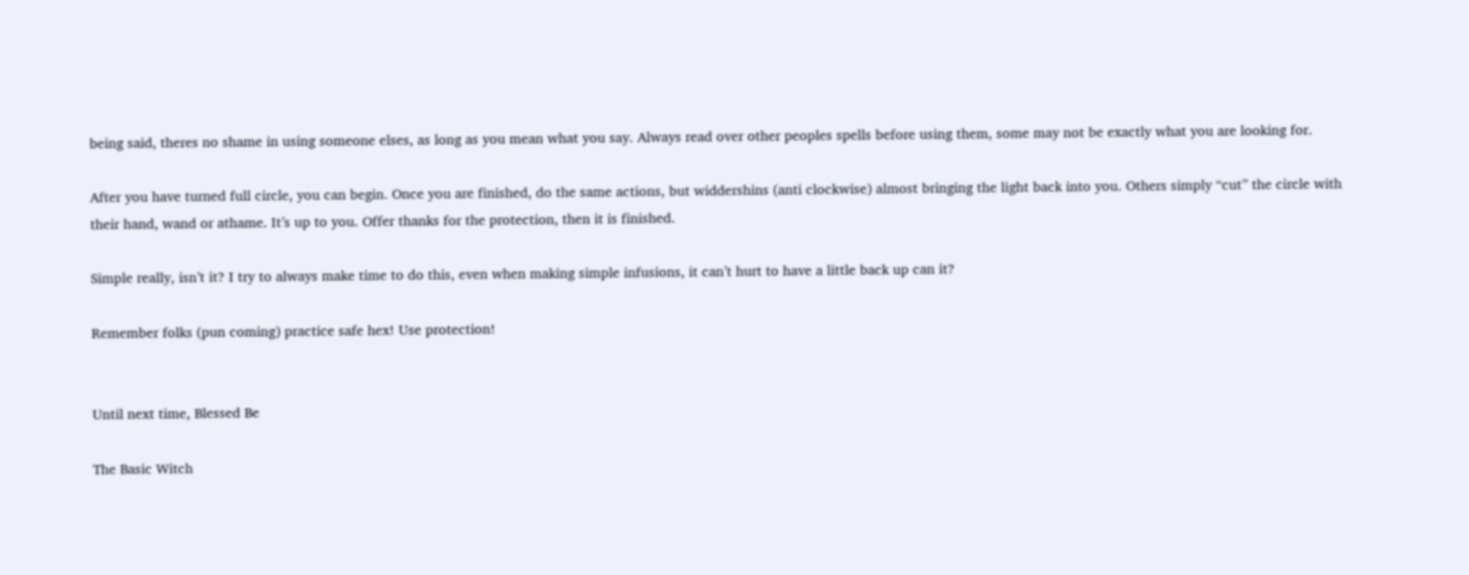being said, theres no shame in using someone elses, as long as you mean what you say. Always read over other peoples spells before using them, some may not be exactly what you are looking for.

After you have turned full circle, you can begin. Once you are finished, do the same actions, but widdershins (anti clockwise) almost bringing the light back into you. Others simply “cut” the circle with their hand, wand or athame. It’s up to you. Offer thanks for the protection, then it is finished.

Simple really, isn’t it? I try to always make time to do this, even when making simple infusions, it can’t hurt to have a little back up can it?

Remember folks (pun coming) practice safe hex! Use protection!


Until next time, Blessed Be

The Basic Witch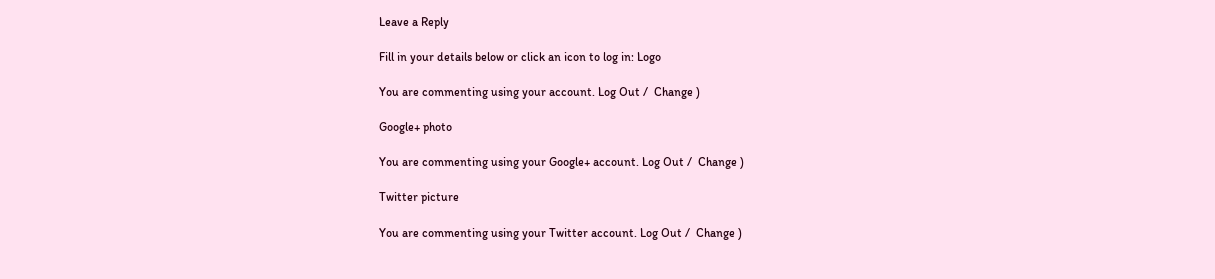Leave a Reply

Fill in your details below or click an icon to log in: Logo

You are commenting using your account. Log Out /  Change )

Google+ photo

You are commenting using your Google+ account. Log Out /  Change )

Twitter picture

You are commenting using your Twitter account. Log Out /  Change )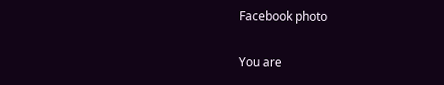Facebook photo

You are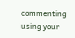commenting using your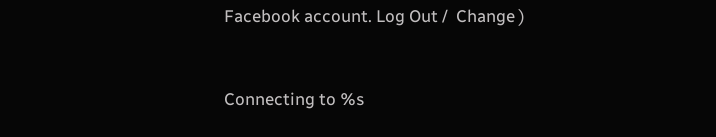Facebook account. Log Out /  Change )


Connecting to %s